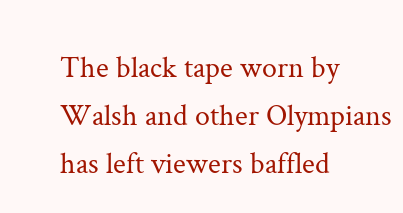The black tape worn by Walsh and other Olympians has left viewers baffled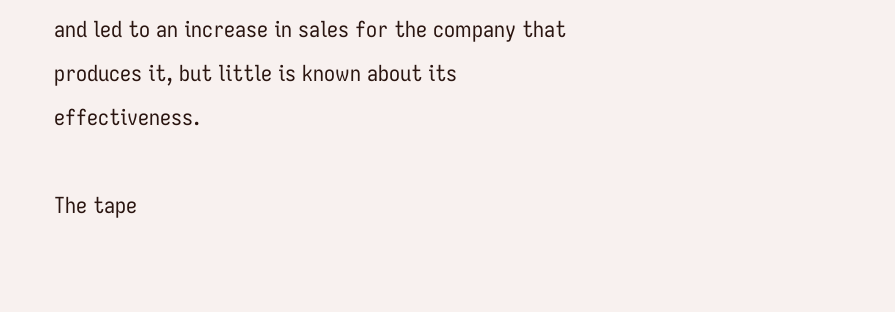and led to an increase in sales for the company that produces it, but little is known about its effectiveness.

The tape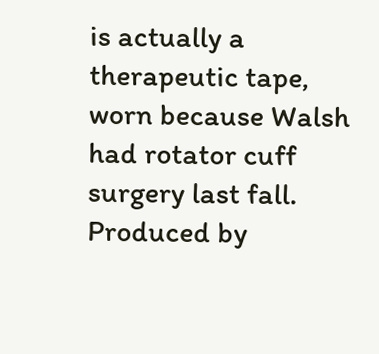is actually a therapeutic tape, worn because Walsh had rotator cuff surgery last fall. Produced by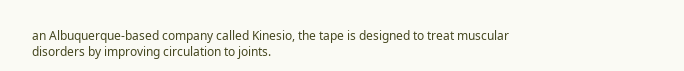an Albuquerque-based company called Kinesio, the tape is designed to treat muscular disorders by improving circulation to joints.